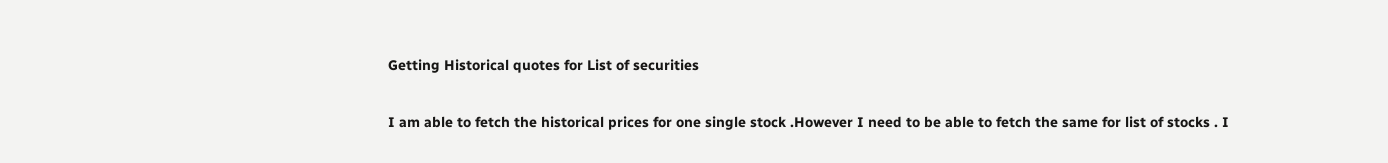Getting Historical quotes for List of securities

I am able to fetch the historical prices for one single stock .However I need to be able to fetch the same for list of stocks . I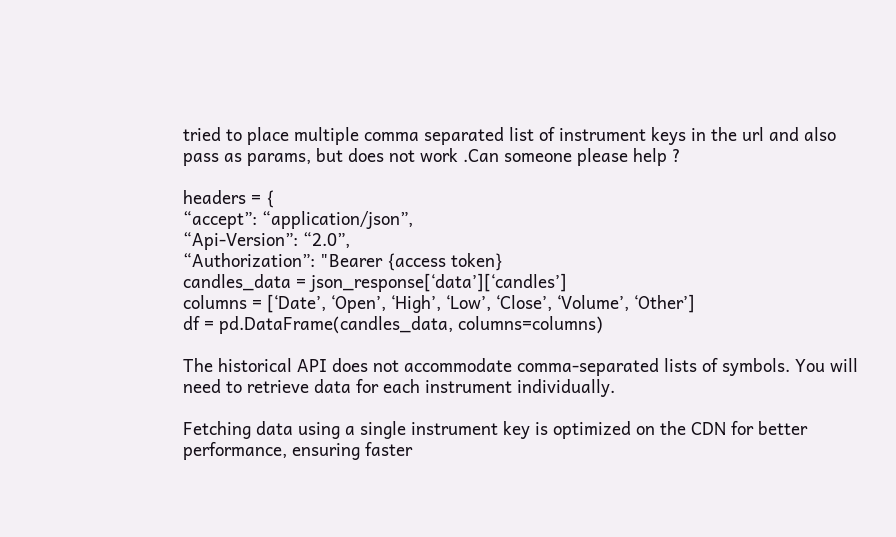tried to place multiple comma separated list of instrument keys in the url and also pass as params, but does not work .Can someone please help ?

headers = {
“accept”: “application/json”,
“Api-Version”: “2.0”,
“Authorization”: "Bearer {access token}
candles_data = json_response[‘data’][‘candles’]
columns = [‘Date’, ‘Open’, ‘High’, ‘Low’, ‘Close’, ‘Volume’, ‘Other’]
df = pd.DataFrame(candles_data, columns=columns)

The historical API does not accommodate comma-separated lists of symbols. You will need to retrieve data for each instrument individually.

Fetching data using a single instrument key is optimized on the CDN for better performance, ensuring faster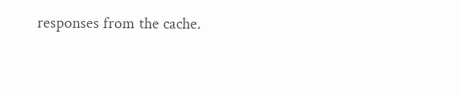responses from the cache.